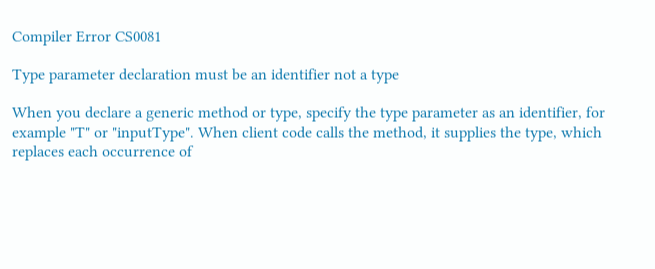Compiler Error CS0081

Type parameter declaration must be an identifier not a type

When you declare a generic method or type, specify the type parameter as an identifier, for example "T" or "inputType". When client code calls the method, it supplies the type, which replaces each occurrence of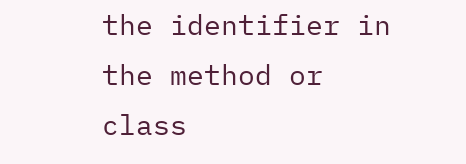the identifier in the method or class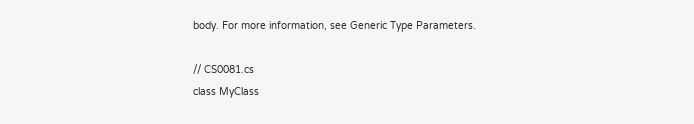body. For more information, see Generic Type Parameters.

// CS0081.cs
class MyClass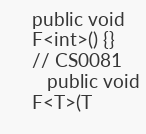public void F<int>() {}   // CS0081
   public void F<T>(T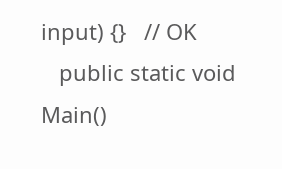input) {}   // OK
   public static void Main()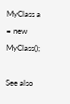MyClass a = new MyClass();

See also